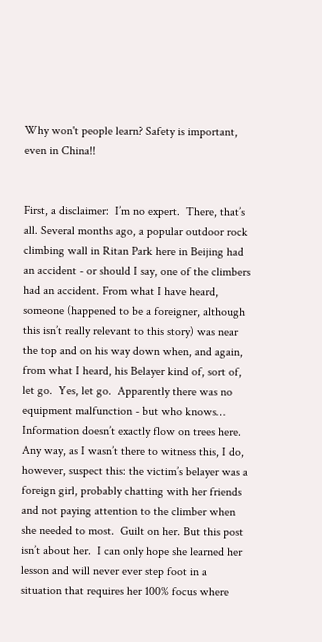Why won't people learn? Safety is important, even in China!!


First, a disclaimer:  I’m no expert.  There, that’s all. Several months ago, a popular outdoor rock climbing wall in Ritan Park here in Beijing had an accident - or should I say, one of the climbers had an accident. From what I have heard, someone (happened to be a foreigner, although this isn’t really relevant to this story) was near the top and on his way down when, and again, from what I heard, his Belayer kind of, sort of, let go.  Yes, let go.  Apparently there was no equipment malfunction - but who knows…  Information doesn’t exactly flow on trees here. Any way, as I wasn’t there to witness this, I do, however, suspect this: the victim’s belayer was a foreign girl, probably chatting with her friends and not paying attention to the climber when she needed to most.  Guilt on her. But this post isn’t about her.  I can only hope she learned her lesson and will never ever step foot in a situation that requires her 100% focus where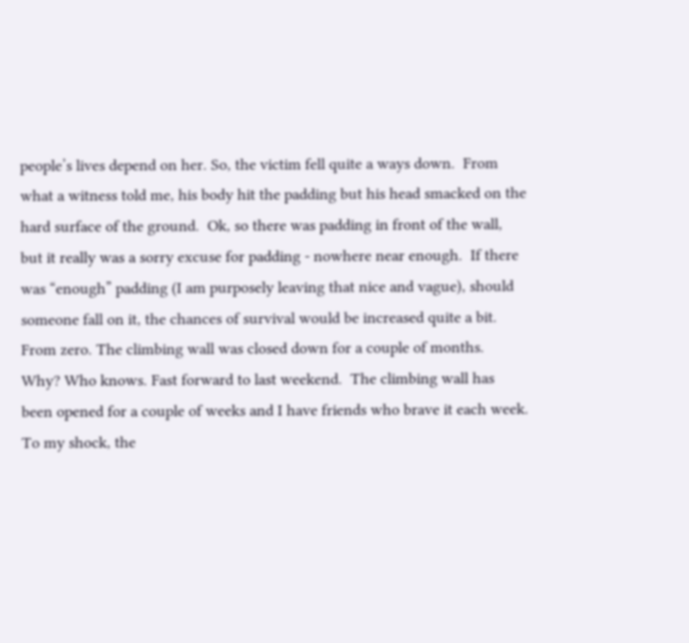people’s lives depend on her. So, the victim fell quite a ways down.  From what a witness told me, his body hit the padding but his head smacked on the hard surface of the ground.  Ok, so there was padding in front of the wall, but it really was a sorry excuse for padding - nowhere near enough.  If there was “enough” padding (I am purposely leaving that nice and vague), should someone fall on it, the chances of survival would be increased quite a bit.  From zero. The climbing wall was closed down for a couple of months.  Why? Who knows. Fast forward to last weekend.  The climbing wall has been opened for a couple of weeks and I have friends who brave it each week.  To my shock, the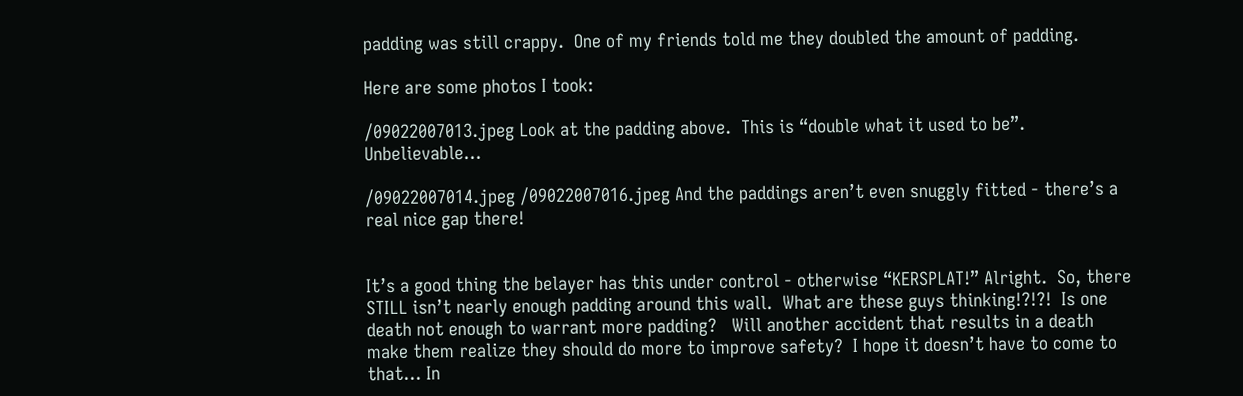padding was still crappy.  One of my friends told me they doubled the amount of padding.

Here are some photos I took:

/09022007013.jpeg Look at the padding above.  This is “double what it used to be”.  Unbelievable…

/09022007014.jpeg /09022007016.jpeg And the paddings aren’t even snuggly fitted - there’s a real nice gap there!


It’s a good thing the belayer has this under control - otherwise “KERSPLAT!” Alright.  So, there STILL isn’t nearly enough padding around this wall.  What are these guys thinking!?!?!  Is one death not enough to warrant more padding?   Will another accident that results in a death make them realize they should do more to improve safety?  I hope it doesn’t have to come to that… In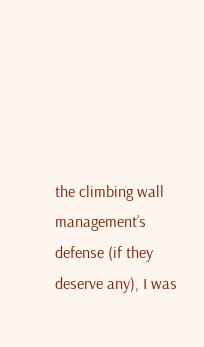the climbing wall management’s defense (if they deserve any), I was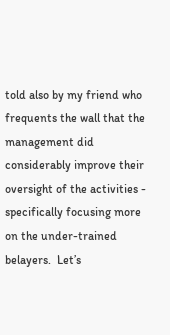told also by my friend who frequents the wall that the management did considerably improve their oversight of the activities - specifically focusing more on the under-trained belayers.  Let’s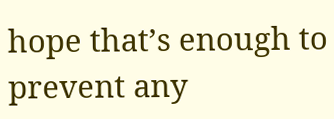hope that’s enough to prevent any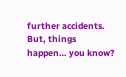further accidents.  But, things happen… you know?